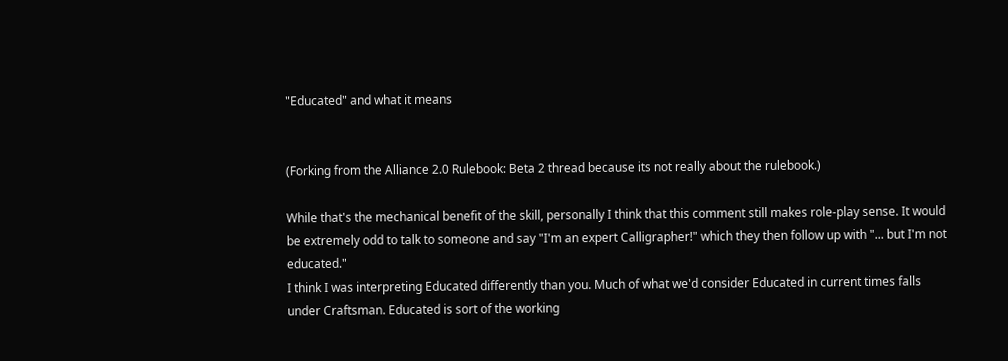"Educated" and what it means


(Forking from the Alliance 2.0 Rulebook: Beta 2 thread because its not really about the rulebook.)

While that's the mechanical benefit of the skill, personally I think that this comment still makes role-play sense. It would be extremely odd to talk to someone and say "I'm an expert Calligrapher!" which they then follow up with "... but I'm not educated."
I think I was interpreting Educated differently than you. Much of what we'd consider Educated in current times falls under Craftsman. Educated is sort of the working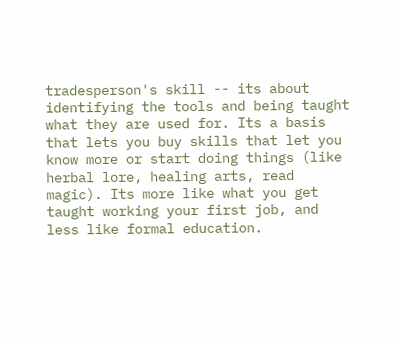tradesperson's skill -- its about identifying the tools and being taught what they are used for. Its a basis that lets you buy skills that let you know more or start doing things (like herbal lore, healing arts, read magic). Its more like what you get taught working your first job, and less like formal education.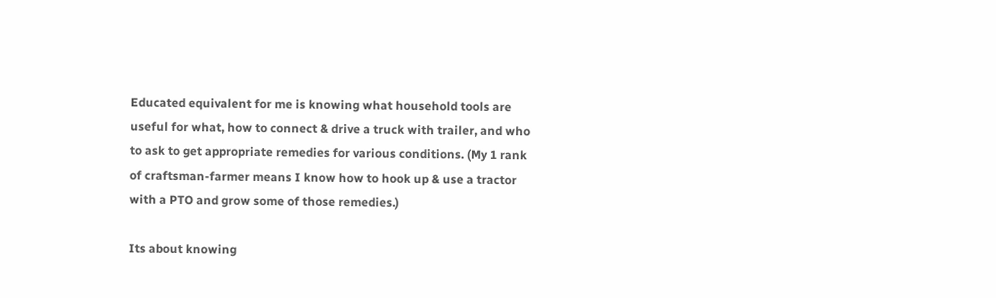Educated equivalent for me is knowing what household tools are useful for what, how to connect & drive a truck with trailer, and who to ask to get appropriate remedies for various conditions. (My 1 rank of craftsman-farmer means I know how to hook up & use a tractor with a PTO and grow some of those remedies.)

Its about knowing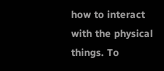how to interact with the physical things. To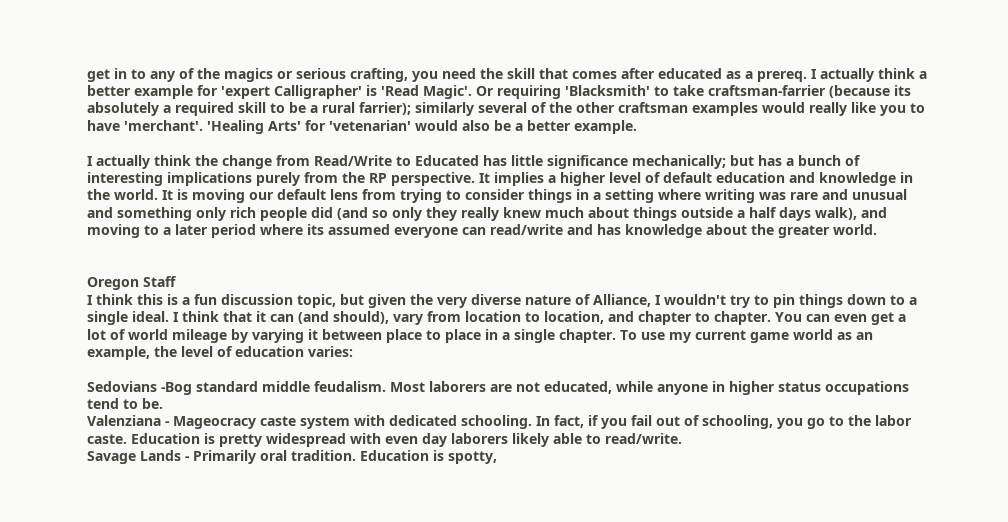get in to any of the magics or serious crafting, you need the skill that comes after educated as a prereq. I actually think a better example for 'expert Calligrapher' is 'Read Magic'. Or requiring 'Blacksmith' to take craftsman-farrier (because its absolutely a required skill to be a rural farrier); similarly several of the other craftsman examples would really like you to have 'merchant'. 'Healing Arts' for 'vetenarian' would also be a better example.

I actually think the change from Read/Write to Educated has little significance mechanically; but has a bunch of interesting implications purely from the RP perspective. It implies a higher level of default education and knowledge in the world. It is moving our default lens from trying to consider things in a setting where writing was rare and unusual and something only rich people did (and so only they really knew much about things outside a half days walk), and moving to a later period where its assumed everyone can read/write and has knowledge about the greater world.


Oregon Staff
I think this is a fun discussion topic, but given the very diverse nature of Alliance, I wouldn't try to pin things down to a single ideal. I think that it can (and should), vary from location to location, and chapter to chapter. You can even get a lot of world mileage by varying it between place to place in a single chapter. To use my current game world as an example, the level of education varies:

Sedovians -Bog standard middle feudalism. Most laborers are not educated, while anyone in higher status occupations tend to be.
Valenziana - Mageocracy caste system with dedicated schooling. In fact, if you fail out of schooling, you go to the labor caste. Education is pretty widespread with even day laborers likely able to read/write.
Savage Lands - Primarily oral tradition. Education is spotty,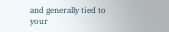and generally tied to your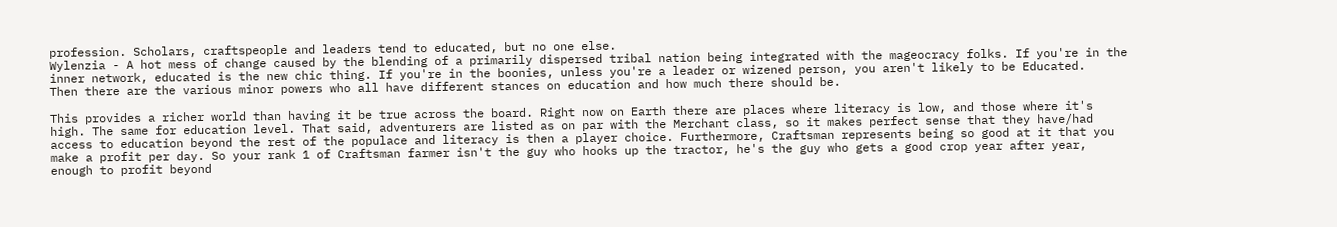profession. Scholars, craftspeople and leaders tend to educated, but no one else.
Wylenzia - A hot mess of change caused by the blending of a primarily dispersed tribal nation being integrated with the mageocracy folks. If you're in the inner network, educated is the new chic thing. If you're in the boonies, unless you're a leader or wizened person, you aren't likely to be Educated.
Then there are the various minor powers who all have different stances on education and how much there should be.

This provides a richer world than having it be true across the board. Right now on Earth there are places where literacy is low, and those where it's high. The same for education level. That said, adventurers are listed as on par with the Merchant class, so it makes perfect sense that they have/had access to education beyond the rest of the populace and literacy is then a player choice. Furthermore, Craftsman represents being so good at it that you make a profit per day. So your rank 1 of Craftsman farmer isn't the guy who hooks up the tractor, he's the guy who gets a good crop year after year, enough to profit beyond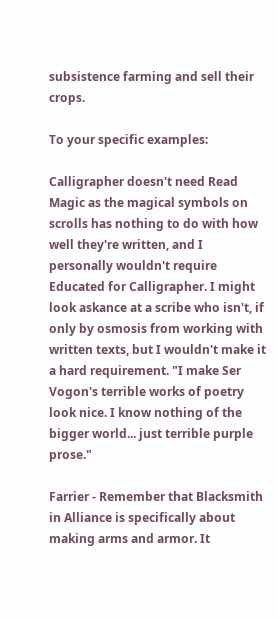subsistence farming and sell their crops.

To your specific examples:

Calligrapher doesn't need Read Magic as the magical symbols on scrolls has nothing to do with how well they're written, and I personally wouldn't require Educated for Calligrapher. I might look askance at a scribe who isn't, if only by osmosis from working with written texts, but I wouldn't make it a hard requirement. "I make Ser Vogon's terrible works of poetry look nice. I know nothing of the bigger world... just terrible purple prose."

Farrier - Remember that Blacksmith in Alliance is specifically about making arms and armor. It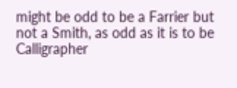might be odd to be a Farrier but not a Smith, as odd as it is to be Calligrapher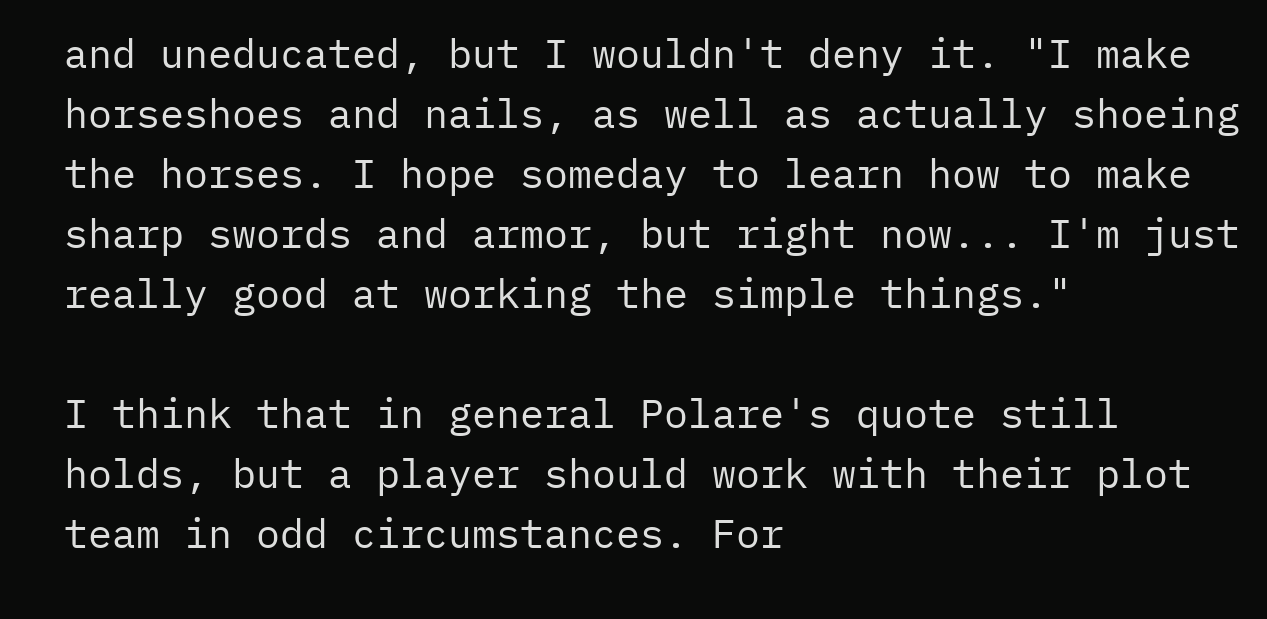and uneducated, but I wouldn't deny it. "I make horseshoes and nails, as well as actually shoeing the horses. I hope someday to learn how to make sharp swords and armor, but right now... I'm just really good at working the simple things."

I think that in general Polare's quote still holds, but a player should work with their plot team in odd circumstances. For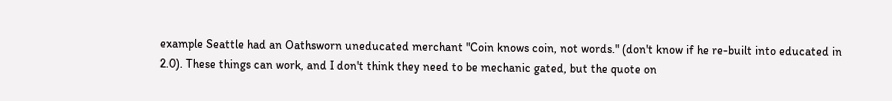example Seattle had an Oathsworn uneducated merchant "Coin knows coin, not words." (don't know if he re-built into educated in 2.0). These things can work, and I don't think they need to be mechanic gated, but the quote on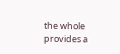the whole provides a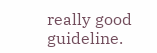really good guideline.